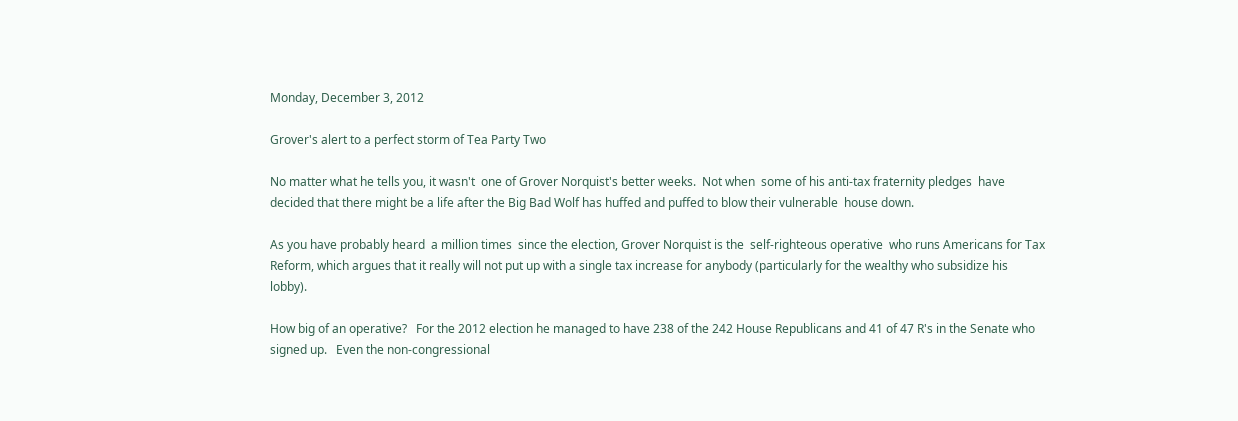Monday, December 3, 2012

Grover's alert to a perfect storm of Tea Party Two

No matter what he tells you, it wasn't  one of Grover Norquist's better weeks.  Not when  some of his anti-tax fraternity pledges  have decided that there might be a life after the Big Bad Wolf has huffed and puffed to blow their vulnerable  house down.

As you have probably heard  a million times  since the election, Grover Norquist is the  self-righteous operative  who runs Americans for Tax Reform, which argues that it really will not put up with a single tax increase for anybody (particularly for the wealthy who subsidize his lobby).

How big of an operative?   For the 2012 election he managed to have 238 of the 242 House Republicans and 41 of 47 R's in the Senate who signed up.   Even the non-congressional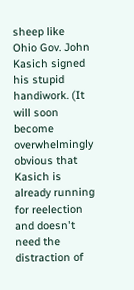sheep like  Ohio Gov. John Kasich signed his stupid handiwork. (It will soon become overwhelmingly obvious that Kasich is already running for reelection and doesn't need the distraction of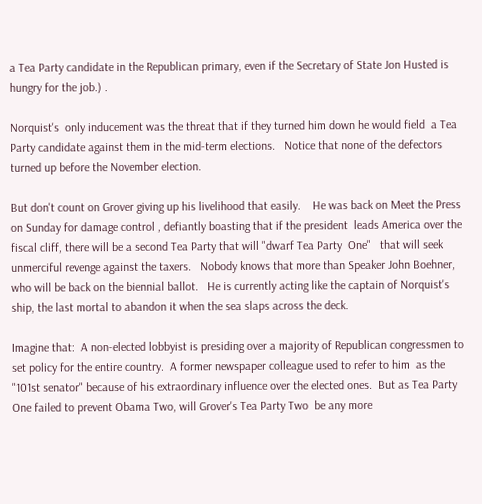a Tea Party candidate in the Republican primary, even if the Secretary of State Jon Husted is hungry for the job.) .

Norquist's  only inducement was the threat that if they turned him down he would field  a Tea Party candidate against them in the mid-term elections.   Notice that none of the defectors turned up before the November election.

But don't count on Grover giving up his livelihood that easily.    He was back on Meet the Press on Sunday for damage control , defiantly boasting that if the president  leads America over the fiscal cliff, there will be a second Tea Party that will "dwarf Tea Party  One"   that will seek unmerciful revenge against the taxers.   Nobody knows that more than Speaker John Boehner, who will be back on the biennial ballot.   He is currently acting like the captain of Norquist's ship, the last mortal to abandon it when the sea slaps across the deck.

Imagine that:  A non-elected lobbyist is presiding over a majority of Republican congressmen to set policy for the entire country.  A former newspaper colleague used to refer to him  as the "101st senator" because of his extraordinary influence over the elected ones.  But as Tea Party One failed to prevent Obama Two, will Grover's Tea Party Two  be any more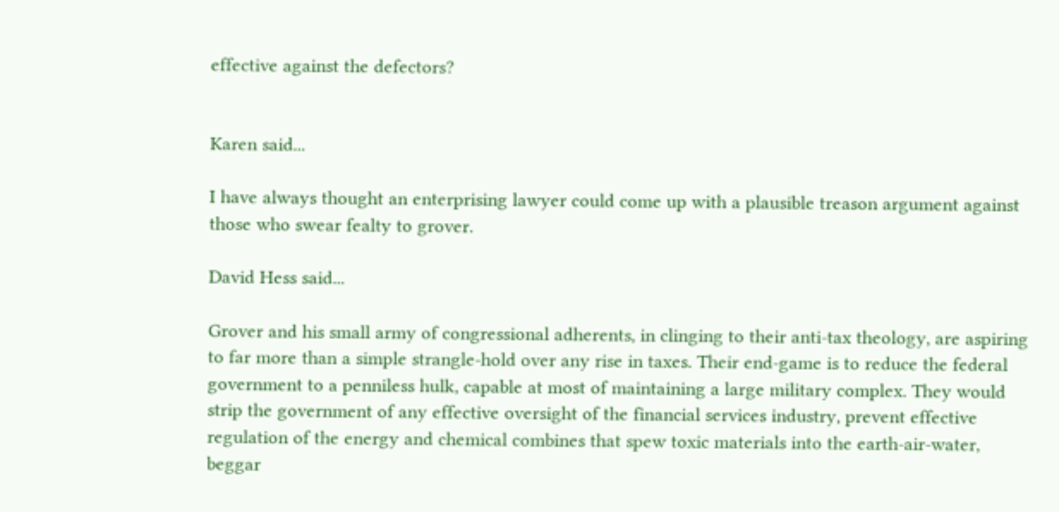effective against the defectors?


Karen said...

I have always thought an enterprising lawyer could come up with a plausible treason argument against those who swear fealty to grover.

David Hess said...

Grover and his small army of congressional adherents, in clinging to their anti-tax theology, are aspiring to far more than a simple strangle-hold over any rise in taxes. Their end-game is to reduce the federal government to a penniless hulk, capable at most of maintaining a large military complex. They would strip the government of any effective oversight of the financial services industry, prevent effective regulation of the energy and chemical combines that spew toxic materials into the earth-air-water, beggar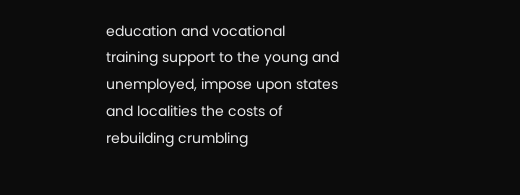education and vocational training support to the young and unemployed, impose upon states and localities the costs of rebuilding crumbling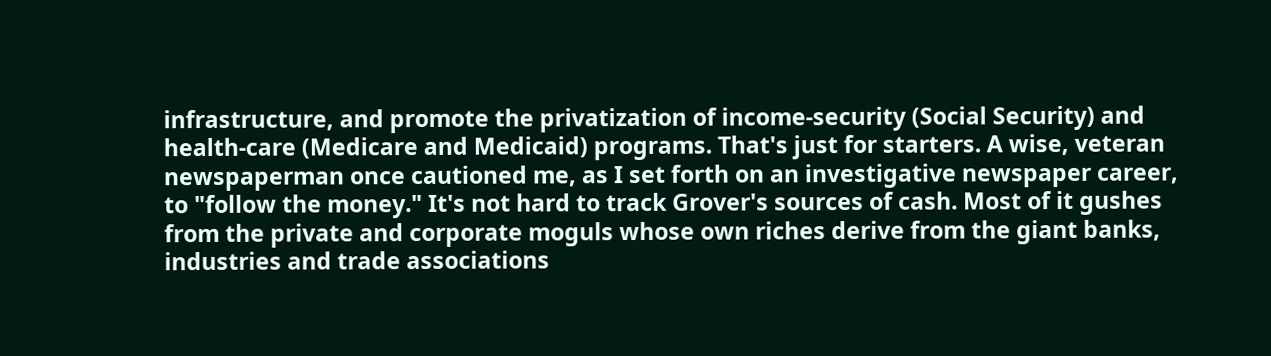infrastructure, and promote the privatization of income-security (Social Security) and health-care (Medicare and Medicaid) programs. That's just for starters. A wise, veteran newspaperman once cautioned me, as I set forth on an investigative newspaper career, to "follow the money." It's not hard to track Grover's sources of cash. Most of it gushes from the private and corporate moguls whose own riches derive from the giant banks, industries and trade associations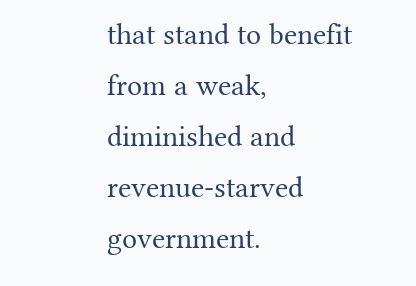that stand to benefit from a weak, diminished and revenue-starved government.